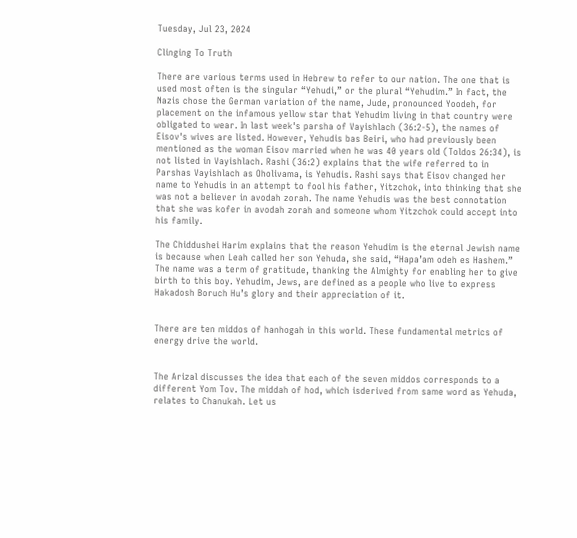Tuesday, Jul 23, 2024

Clinging To Truth

There are various terms used in Hebrew to refer to our nation. The one that is used most often is the singular “Yehudi,” or the plural “Yehudim.” In fact, the Nazis chose the German variation of the name, Jude, pronounced Yoodeh, for placement on the infamous yellow star that Yehudim living in that country were obligated to wear. In last week's parsha of Vayishlach (36:2-5), the names of Eisov's wives are listed. However, Yehudis bas Beiri, who had previously been mentioned as the woman Eisov married when he was 40 years old (Toldos 26:34), is not listed in Vayishlach. Rashi (36:2) explains that the wife referred to in Parshas Vayishlach as Oholivama, is Yehudis. Rashi says that Eisov changed her name to Yehudis in an attempt to fool his father, Yitzchok, into thinking that she was not a believer in avodah zorah. The name Yehudis was the best connotation that she was kofer in avodah zorah and someone whom Yitzchok could accept into his family.

The Chiddushei Harim explains that the reason Yehudim is the eternal Jewish name is because when Leah called her son Yehuda, she said, “Hapa’am odeh es Hashem.” The name was a term of gratitude, thanking the Almighty for enabling her to give birth to this boy. Yehudim, Jews, are defined as a people who live to express Hakadosh Boruch Hu’s glory and their appreciation of it.


There are ten middos of hanhogah in this world. These fundamental metrics of energy drive the world.


The Arizal discusses the idea that each of the seven middos corresponds to a different Yom Tov. The middah of hod, which isderived from same word as Yehuda, relates to Chanukah. Let us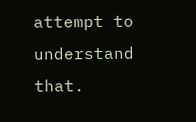attempt to understand that.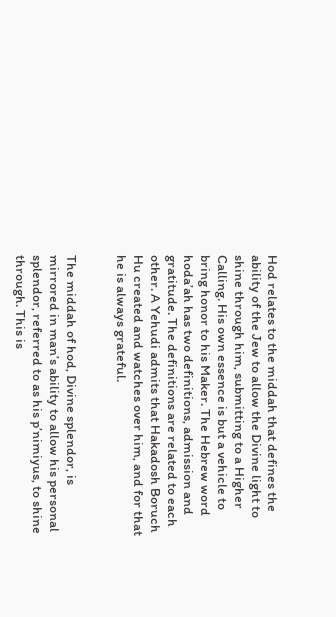Hod relates to the middah that defines the ability of the Jew to allow the Divine light to shine through him, submitting to a Higher Calling. His own essence is but a vehicle to bring honor to his Maker. The Hebrew word hoda’ah has two definitions, admission and gratitude. The definitions are related to each other. A Yehudi admits that Hakadosh Boruch Hu created and watches over him, and for that he is always grateful.


The middah of hod, Divine splendor, is mirrored in man’s ability to allow his personal splendor, referred to as his p’nimiyus, to shine through. This is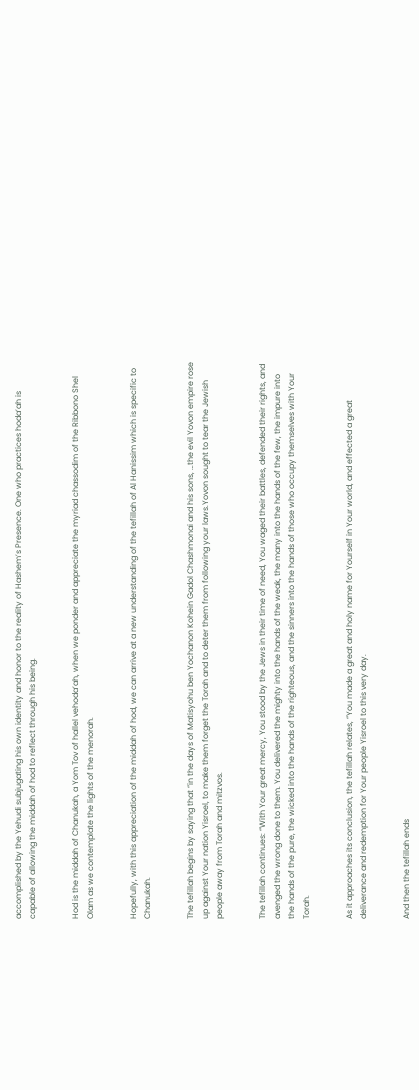accomplished by the Yehudi subjugating his own identity and honor to the reality of Hashem’s Presence. One who practices hoda’ah is capable of allowing the middah of hod to reflect through his being.


Hod is the middah of Chanukah, a Yom Tov of hallel vehoda’ah, when we ponder and appreciate the myriad chassodim of the Ribbono Shel Olam as we contemplate the lights of the menorah.


Hopefully, with this appreciation of the middah of hod, we can arrive at a new understanding of the tefillah of Al Hanissim which is specific to Chanukah.


The tefillah begins by saying that “in the days of Matisyohu ben Yochanon Kohein Gadol Chashmonai and his sons, …the evil Yovon empire rose up against Your nation Yisroel, to make them forget the Torah and to deter them from following your laws.Yovon sought to tear the Jewish people away from Torah and mitzvos.


The tefillah continues: “With Your great mercy, You stood by the Jews in their time of need, You waged their battles, defended their rights, and avenged the wrong done to them. You delivered the mighty into the hands of the weak, the many into the hands of the few, the impure into the hands of the pure, the wicked into the hands of the righteous, and the sinners into the hands of those who occupy themselves with Your Torah.


As it approaches its conclusion, the tefillah relates, “You made a great and holy name for Yourself in Your world, and effected a great deliverance and redemption for Your people Yisroel to this very day.


And then the tefillah ends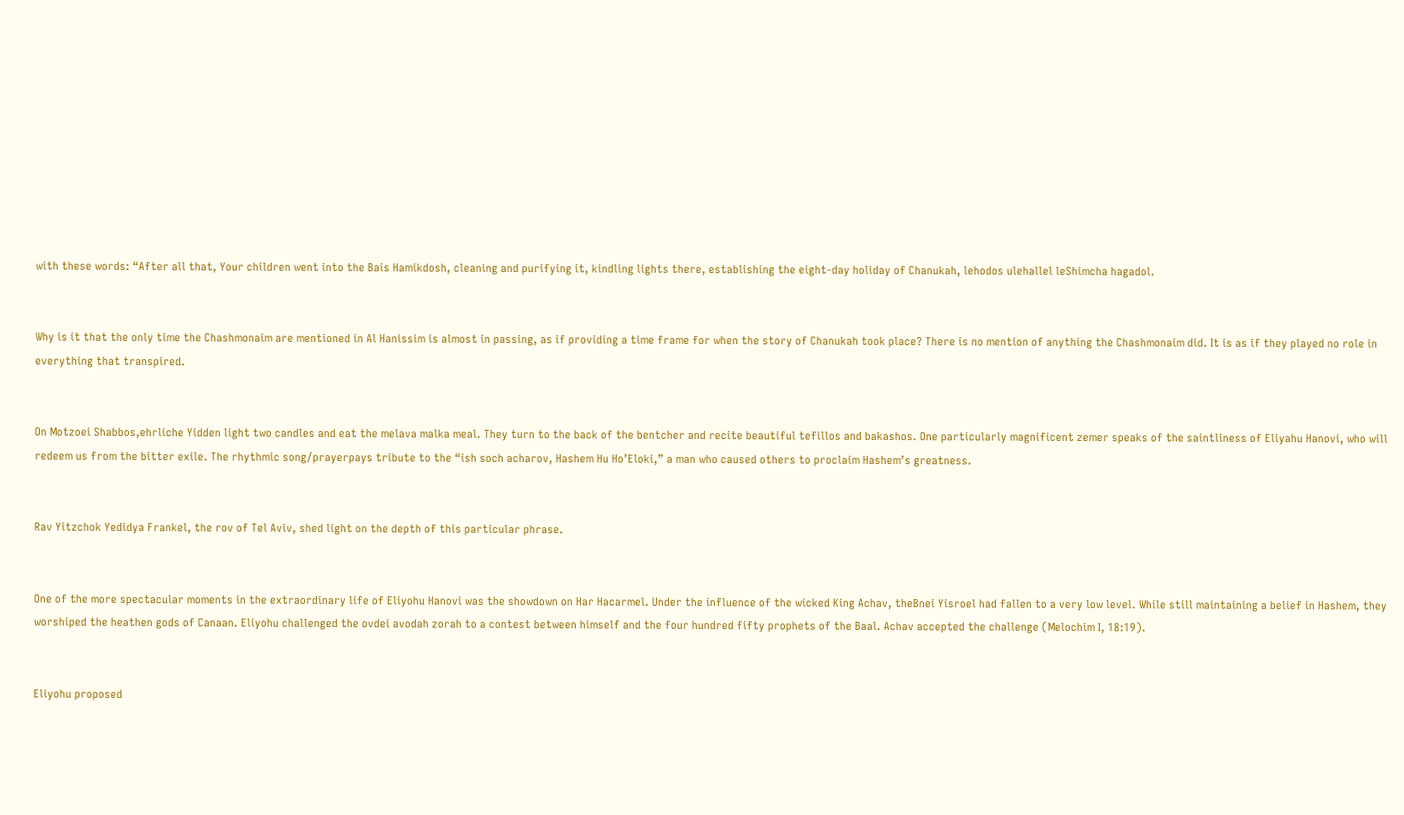with these words: “After all that, Your children went into the Bais Hamikdosh, cleaning and purifying it, kindling lights there, establishing the eight-day holiday of Chanukah, lehodos ulehallel leShimcha hagadol.


Why is it that the only time the Chashmonaim are mentioned in Al Hanissim is almost in passing, as if providing a time frame for when the story of Chanukah took place? There is no mention of anything the Chashmonaim did. It is as if they played no role in everything that transpired.


On Motzoei Shabbos,ehrliche Yidden light two candles and eat the melava malka meal. They turn to the back of the bentcher and recite beautiful tefillos and bakashos. One particularly magnificent zemer speaks of the saintliness of Eliyahu Hanovi, who will redeem us from the bitter exile. The rhythmic song/prayerpays tribute to the “ish soch acharov, Hashem Hu Ho’Eloki,” a man who caused others to proclaim Hashem’s greatness.


Rav Yitzchok Yedidya Frankel, the rov of Tel Aviv, shed light on the depth of this particular phrase.


One of the more spectacular moments in the extraordinary life of Eliyohu Hanovi was the showdown on Har Hacarmel. Under the influence of the wicked King Achav, theBnei Yisroel had fallen to a very low level. While still maintaining a belief in Hashem, they worshiped the heathen gods of Canaan. Eliyohu challenged the ovdei avodah zorah to a contest between himself and the four hundred fifty prophets of the Baal. Achav accepted the challenge (Melochim I, 18:19).


Eliyohu proposed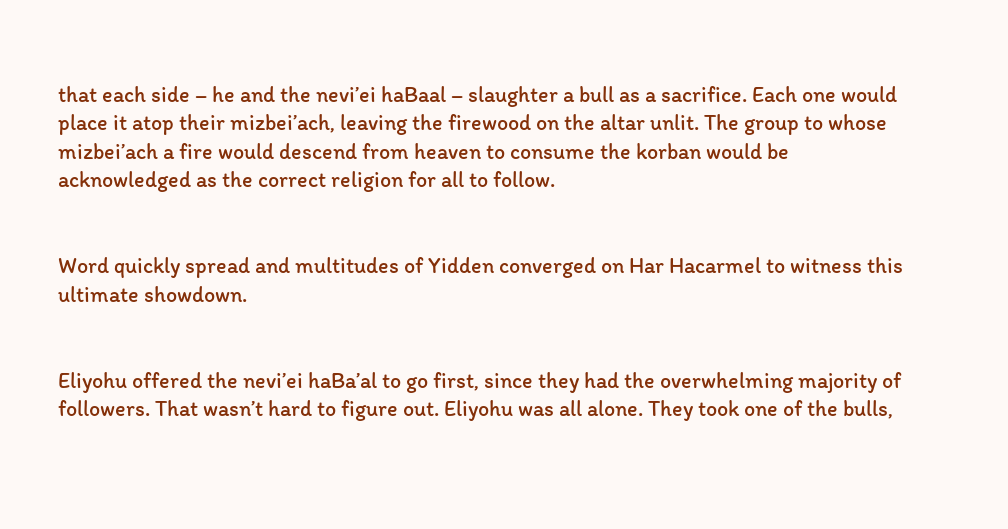that each side – he and the nevi’ei haBaal – slaughter a bull as a sacrifice. Each one would place it atop their mizbei’ach, leaving the firewood on the altar unlit. The group to whose mizbei’ach a fire would descend from heaven to consume the korban would be acknowledged as the correct religion for all to follow.


Word quickly spread and multitudes of Yidden converged on Har Hacarmel to witness this ultimate showdown.


Eliyohu offered the nevi’ei haBa’al to go first, since they had the overwhelming majority of followers. That wasn’t hard to figure out. Eliyohu was all alone. They took one of the bulls,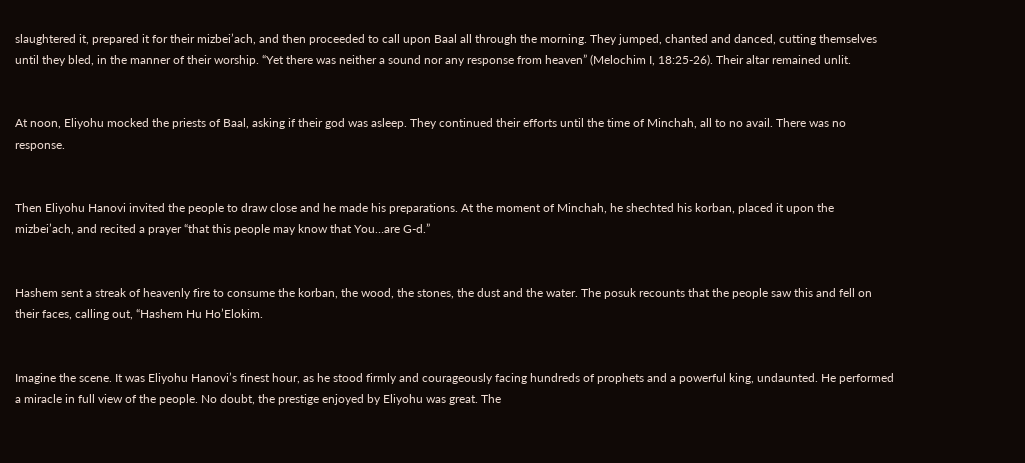slaughtered it, prepared it for their mizbei’ach, and then proceeded to call upon Baal all through the morning. They jumped, chanted and danced, cutting themselves until they bled, in the manner of their worship. “Yet there was neither a sound nor any response from heaven” (Melochim I, 18:25-26). Their altar remained unlit.


At noon, Eliyohu mocked the priests of Baal, asking if their god was asleep. They continued their efforts until the time of Minchah, all to no avail. There was no response.


Then Eliyohu Hanovi invited the people to draw close and he made his preparations. At the moment of Minchah, he shechted his korban, placed it upon the mizbei’ach, and recited a prayer “that this people may know that You…are G-d.”


Hashem sent a streak of heavenly fire to consume the korban, the wood, the stones, the dust and the water. The posuk recounts that the people saw this and fell on their faces, calling out, “Hashem Hu Ho’Elokim.


Imagine the scene. It was Eliyohu Hanovi’s finest hour, as he stood firmly and courageously facing hundreds of prophets and a powerful king, undaunted. He performed a miracle in full view of the people. No doubt, the prestige enjoyed by Eliyohu was great. The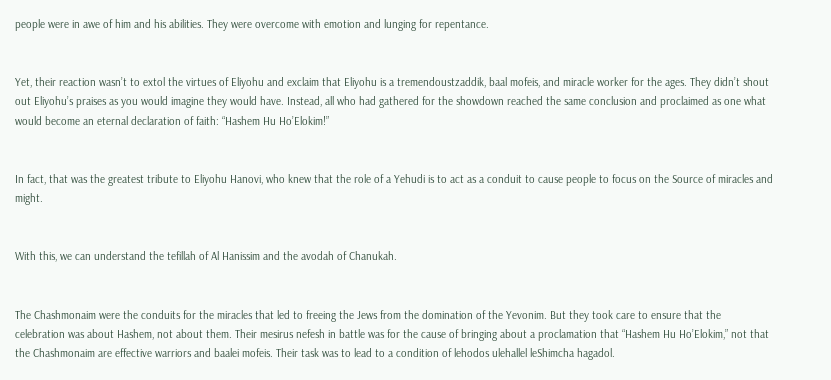people were in awe of him and his abilities. They were overcome with emotion and lunging for repentance.


Yet, their reaction wasn’t to extol the virtues of Eliyohu and exclaim that Eliyohu is a tremendoustzaddik, baal mofeis, and miracle worker for the ages. They didn’t shout out Eliyohu’s praises as you would imagine they would have. Instead, all who had gathered for the showdown reached the same conclusion and proclaimed as one what would become an eternal declaration of faith: “Hashem Hu Ho’Elokim!”


In fact, that was the greatest tribute to Eliyohu Hanovi, who knew that the role of a Yehudi is to act as a conduit to cause people to focus on the Source of miracles and might.


With this, we can understand the tefillah of Al Hanissim and the avodah of Chanukah.


The Chashmonaim were the conduits for the miracles that led to freeing the Jews from the domination of the Yevonim. But they took care to ensure that the celebration was about Hashem, not about them. Their mesirus nefesh in battle was for the cause of bringing about a proclamation that “Hashem Hu Ho’Elokim,” not that the Chashmonaim are effective warriors and baalei mofeis. Their task was to lead to a condition of lehodos ulehallel leShimcha hagadol.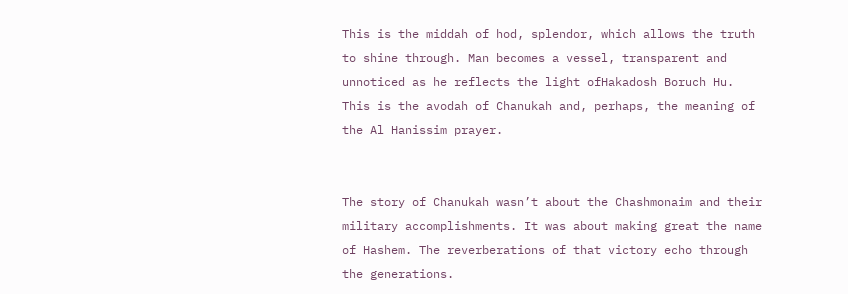This is the middah of hod, splendor, which allows the truth to shine through. Man becomes a vessel, transparent and unnoticed as he reflects the light ofHakadosh Boruch Hu. This is the avodah of Chanukah and, perhaps, the meaning of the Al Hanissim prayer.


The story of Chanukah wasn’t about the Chashmonaim and their military accomplishments. It was about making great the name of Hashem. The reverberations of that victory echo through the generations.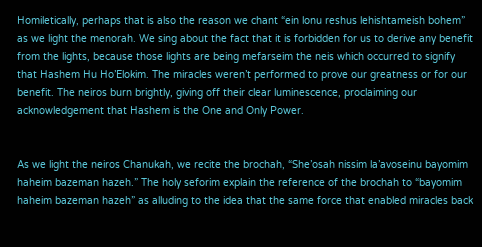Homiletically, perhaps that is also the reason we chant “ein lonu reshus lehishtameish bohem” as we light the menorah. We sing about the fact that it is forbidden for us to derive any benefit from the lights, because those lights are being mefarseim the neis which occurred to signify that Hashem Hu Ho’Elokim. The miracles weren’t performed to prove our greatness or for our benefit. The neiros burn brightly, giving off their clear luminescence, proclaiming our acknowledgement that Hashem is the One and Only Power.


As we light the neiros Chanukah, we recite the brochah, “She’osah nissim la’avoseinu bayomim haheim bazeman hazeh.” The holy seforim explain the reference of the brochah to “bayomim haheim bazeman hazeh” as alluding to the idea that the same force that enabled miracles back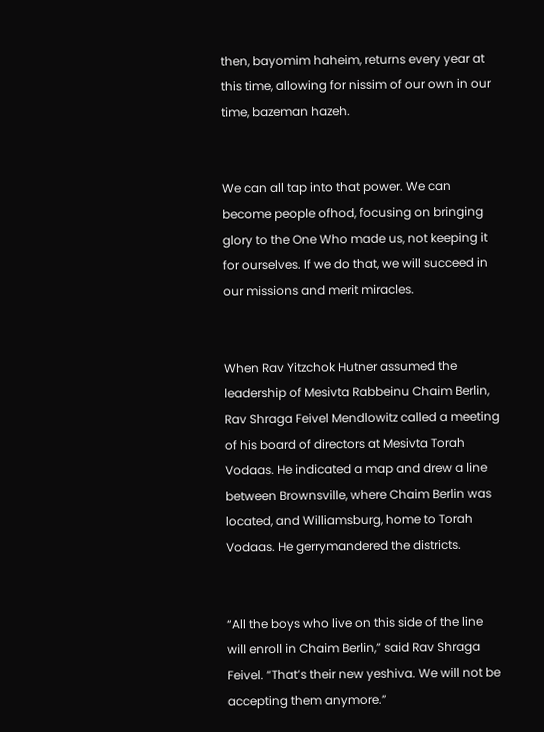then, bayomim haheim, returns every year at this time, allowing for nissim of our own in our time, bazeman hazeh.


We can all tap into that power. We can become people ofhod, focusing on bringing glory to the One Who made us, not keeping it for ourselves. If we do that, we will succeed in our missions and merit miracles.


When Rav Yitzchok Hutner assumed the leadership of Mesivta Rabbeinu Chaim Berlin, Rav Shraga Feivel Mendlowitz called a meeting of his board of directors at Mesivta Torah Vodaas. He indicated a map and drew a line between Brownsville, where Chaim Berlin was located, and Williamsburg, home to Torah Vodaas. He gerrymandered the districts.


“All the boys who live on this side of the line will enroll in Chaim Berlin,” said Rav Shraga Feivel. “That’s their new yeshiva. We will not be accepting them anymore.”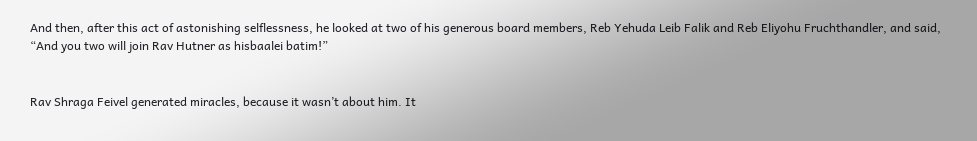And then, after this act of astonishing selflessness, he looked at two of his generous board members, Reb Yehuda Leib Falik and Reb Eliyohu Fruchthandler, and said, “And you two will join Rav Hutner as hisbaalei batim!”


Rav Shraga Feivel generated miracles, because it wasn’t about him. It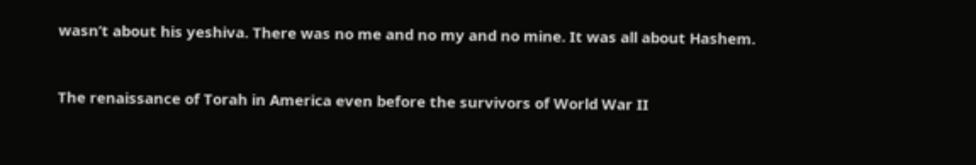wasn’t about his yeshiva. There was no me and no my and no mine. It was all about Hashem.


The renaissance of Torah in America even before the survivors of World War II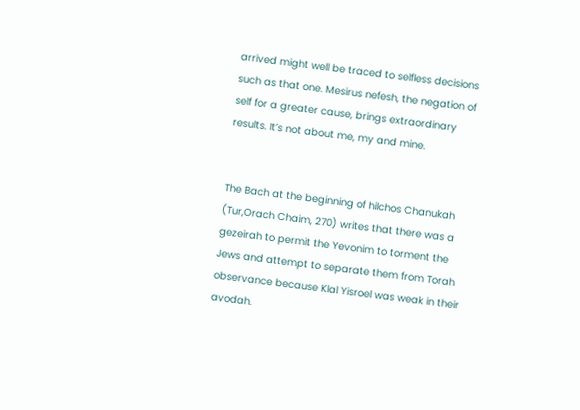arrived might well be traced to selfless decisions such as that one. Mesirus nefesh, the negation of self for a greater cause, brings extraordinary results. It’s not about me, my and mine.


The Bach at the beginning of hilchos Chanukah (Tur,Orach Chaim, 270) writes that there was a gezeirah to permit the Yevonim to torment the Jews and attempt to separate them from Torah observance because Klal Yisroel was weak in their avodah.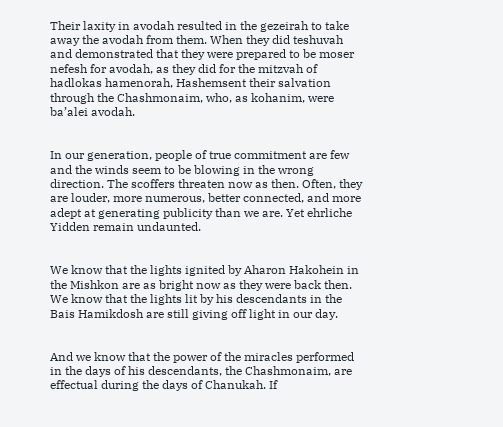Their laxity in avodah resulted in the gezeirah to take away the avodah from them. When they did teshuvah and demonstrated that they were prepared to be moser nefesh for avodah, as they did for the mitzvah of hadlokas hamenorah, Hashemsent their salvation through the Chashmonaim, who, as kohanim, were ba’alei avodah.


In our generation, people of true commitment are few and the winds seem to be blowing in the wrong direction. The scoffers threaten now as then. Often, they are louder, more numerous, better connected, and more adept at generating publicity than we are. Yet ehrliche Yidden remain undaunted.


We know that the lights ignited by Aharon Hakohein in the Mishkon are as bright now as they were back then. We know that the lights lit by his descendants in the Bais Hamikdosh are still giving off light in our day.


And we know that the power of the miracles performed in the days of his descendants, the Chashmonaim, are effectual during the days of Chanukah. If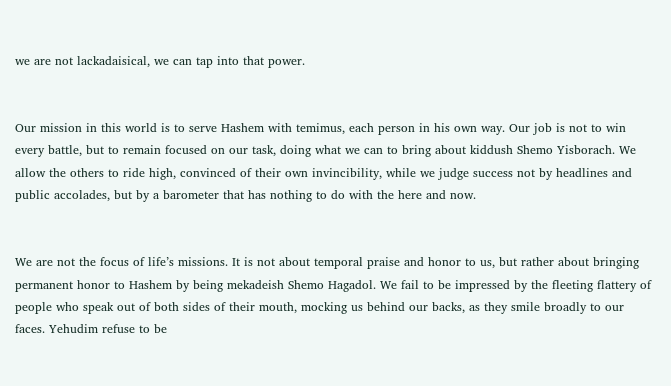we are not lackadaisical, we can tap into that power.


Our mission in this world is to serve Hashem with temimus, each person in his own way. Our job is not to win every battle, but to remain focused on our task, doing what we can to bring about kiddush Shemo Yisborach. We allow the others to ride high, convinced of their own invincibility, while we judge success not by headlines and public accolades, but by a barometer that has nothing to do with the here and now.


We are not the focus of life’s missions. It is not about temporal praise and honor to us, but rather about bringing permanent honor to Hashem by being mekadeish Shemo Hagadol. We fail to be impressed by the fleeting flattery of people who speak out of both sides of their mouth, mocking us behind our backs, as they smile broadly to our faces. Yehudim refuse to be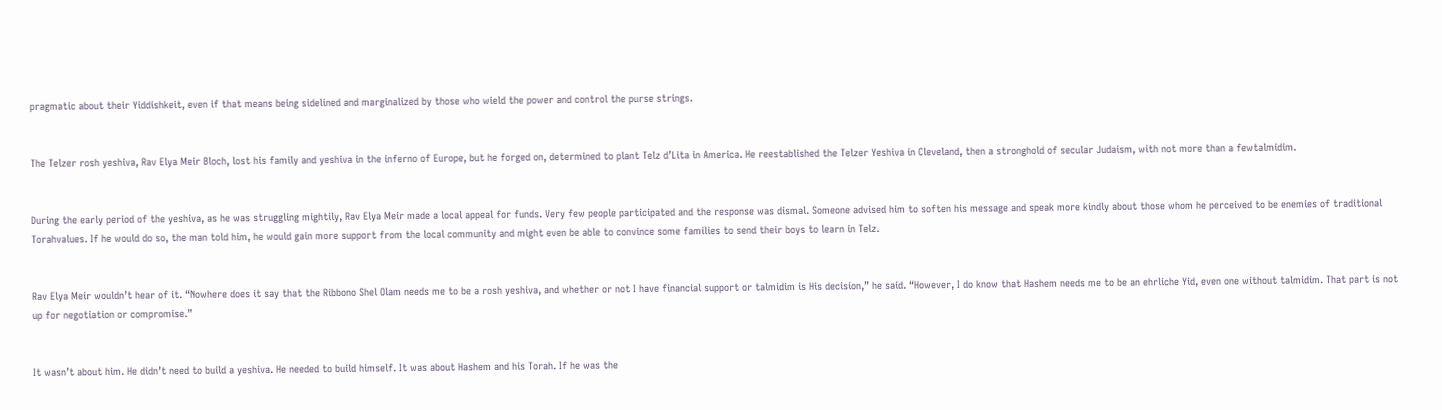pragmatic about their Yiddishkeit, even if that means being sidelined and marginalized by those who wield the power and control the purse strings.


The Telzer rosh yeshiva, Rav Elya Meir Bloch, lost his family and yeshiva in the inferno of Europe, but he forged on, determined to plant Telz d’Lita in America. He reestablished the Telzer Yeshiva in Cleveland, then a stronghold of secular Judaism, with not more than a fewtalmidim.


During the early period of the yeshiva, as he was struggling mightily, Rav Elya Meir made a local appeal for funds. Very few people participated and the response was dismal. Someone advised him to soften his message and speak more kindly about those whom he perceived to be enemies of traditional Torahvalues. If he would do so, the man told him, he would gain more support from the local community and might even be able to convince some families to send their boys to learn in Telz.


Rav Elya Meir wouldn’t hear of it. “Nowhere does it say that the Ribbono Shel Olam needs me to be a rosh yeshiva, and whether or not I have financial support or talmidim is His decision,” he said. “However, I do know that Hashem needs me to be an ehrliche Yid, even one without talmidim. That part is not up for negotiation or compromise.”


It wasn’t about him. He didn’t need to build a yeshiva. He needed to build himself. It was about Hashem and his Torah. If he was the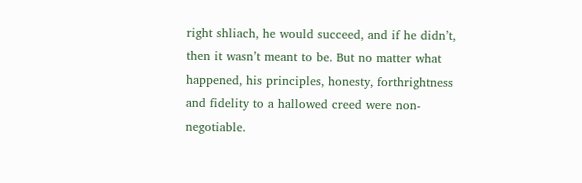right shliach, he would succeed, and if he didn’t, then it wasn’t meant to be. But no matter what happened, his principles, honesty, forthrightness and fidelity to a hallowed creed were non-negotiable.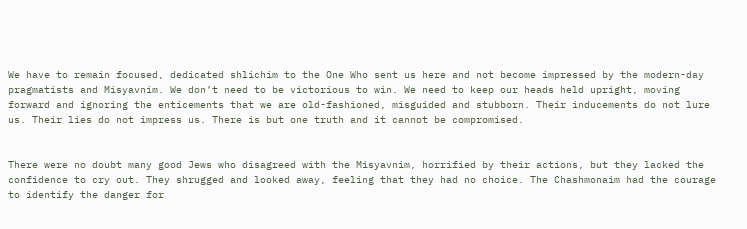We have to remain focused, dedicated shlichim to the One Who sent us here and not become impressed by the modern-day pragmatists and Misyavnim. We don’t need to be victorious to win. We need to keep our heads held upright, moving forward and ignoring the enticements that we are old-fashioned, misguided and stubborn. Their inducements do not lure us. Their lies do not impress us. There is but one truth and it cannot be compromised.


There were no doubt many good Jews who disagreed with the Misyavnim, horrified by their actions, but they lacked the confidence to cry out. They shrugged and looked away, feeling that they had no choice. The Chashmonaim had the courage to identify the danger for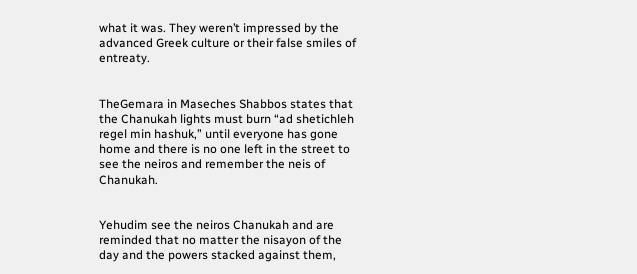what it was. They weren’t impressed by the advanced Greek culture or their false smiles of entreaty.


TheGemara in Maseches Shabbos states that the Chanukah lights must burn “ad shetichleh regel min hashuk,” until everyone has gone home and there is no one left in the street to see the neiros and remember the neis of Chanukah.


Yehudim see the neiros Chanukah and are reminded that no matter the nisayon of the day and the powers stacked against them,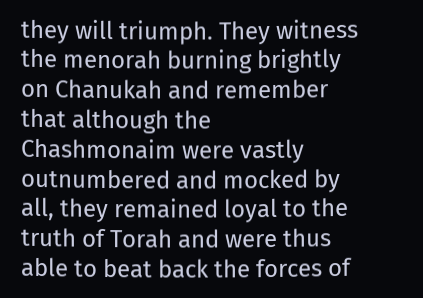they will triumph. They witness the menorah burning brightly on Chanukah and remember that although the Chashmonaim were vastly outnumbered and mocked by all, they remained loyal to the truth of Torah and were thus able to beat back the forces of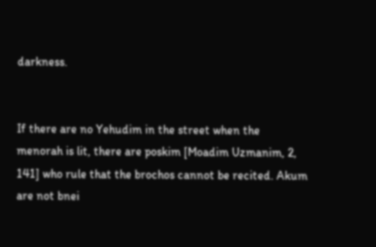darkness.


If there are no Yehudim in the street when the menorah is lit, there are poskim [Moadim Uzmanim, 2, 141] who rule that the brochos cannot be recited. Akum are not bnei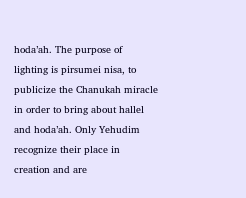hoda’ah. The purpose of lighting is pirsumei nisa, to publicize the Chanukah miracle in order to bring about hallel and hoda’ah. Only Yehudim recognize their place in creation and are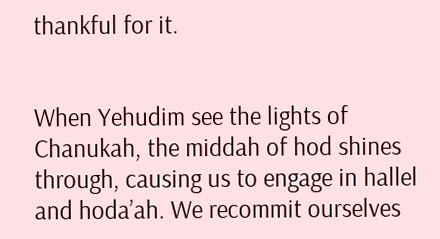thankful for it.


When Yehudim see the lights of Chanukah, the middah of hod shines through, causing us to engage in hallel and hoda’ah. We recommit ourselves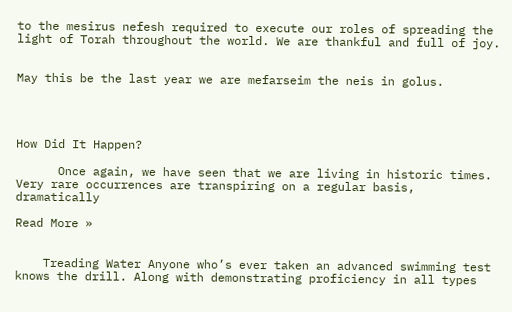to the mesirus nefesh required to execute our roles of spreading the light of Torah throughout the world. We are thankful and full of joy.


May this be the last year we are mefarseim the neis in golus.




How Did It Happen?

      Once again, we have seen that we are living in historic times. Very rare occurrences are transpiring on a regular basis, dramatically

Read More »


    Treading Water Anyone who’s ever taken an advanced swimming test knows the drill. Along with demonstrating proficiency in all types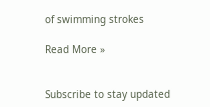of swimming strokes

Read More »


Subscribe to stay updated